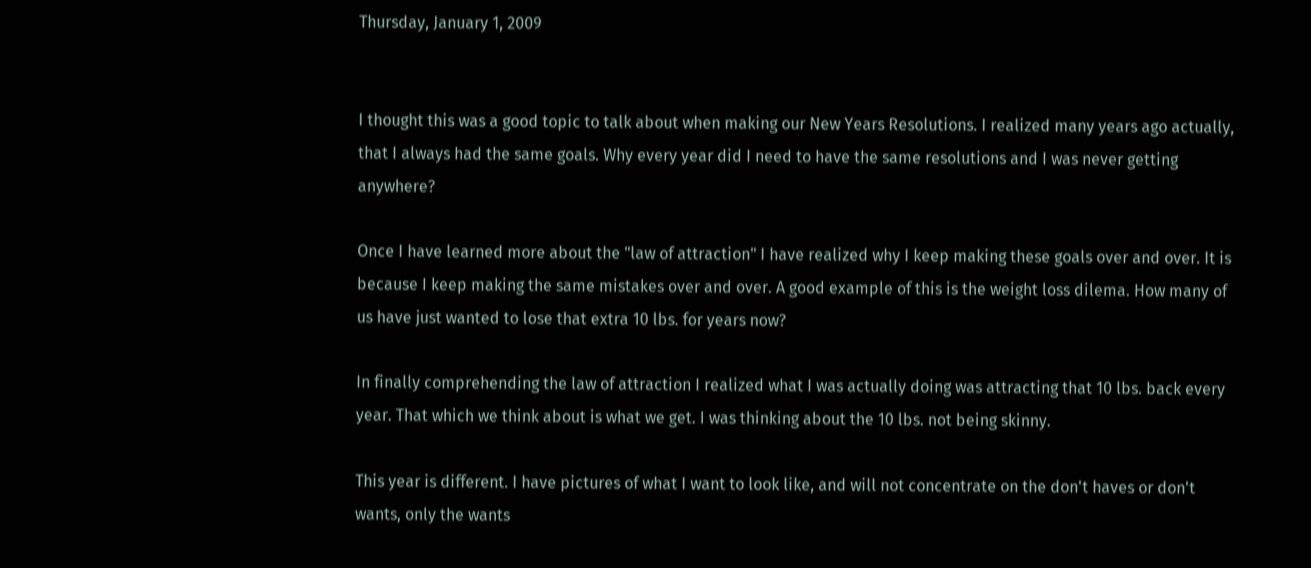Thursday, January 1, 2009


I thought this was a good topic to talk about when making our New Years Resolutions. I realized many years ago actually, that I always had the same goals. Why every year did I need to have the same resolutions and I was never getting anywhere?

Once I have learned more about the "law of attraction" I have realized why I keep making these goals over and over. It is because I keep making the same mistakes over and over. A good example of this is the weight loss dilema. How many of us have just wanted to lose that extra 10 lbs. for years now?

In finally comprehending the law of attraction I realized what I was actually doing was attracting that 10 lbs. back every year. That which we think about is what we get. I was thinking about the 10 lbs. not being skinny.

This year is different. I have pictures of what I want to look like, and will not concentrate on the don't haves or don't wants, only the wants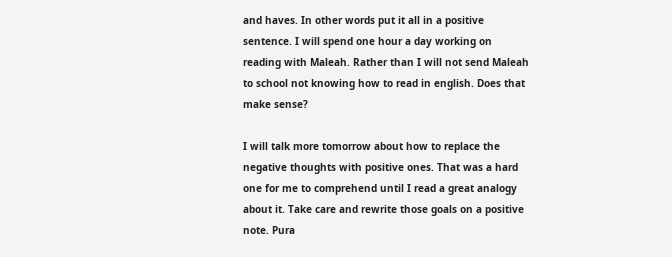and haves. In other words put it all in a positive sentence. I will spend one hour a day working on reading with Maleah. Rather than I will not send Maleah to school not knowing how to read in english. Does that make sense?

I will talk more tomorrow about how to replace the negative thoughts with positive ones. That was a hard one for me to comprehend until I read a great analogy about it. Take care and rewrite those goals on a positive note. Pura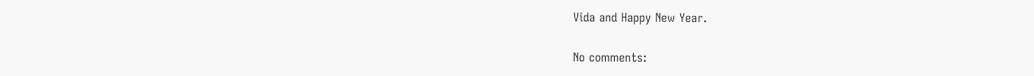Vida and Happy New Year.

No comments: